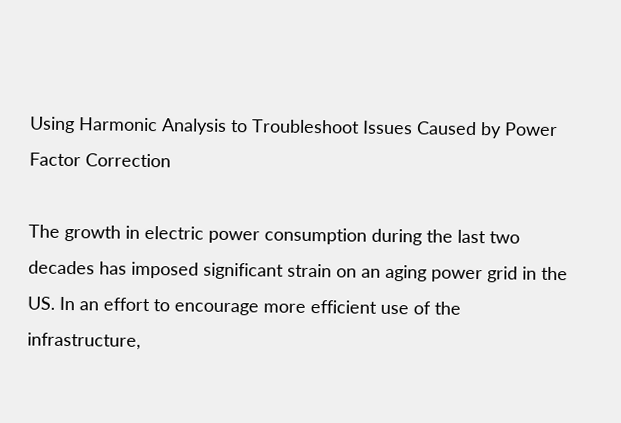Using Harmonic Analysis to Troubleshoot Issues Caused by Power Factor Correction

The growth in electric power consumption during the last two decades has imposed significant strain on an aging power grid in the US. In an effort to encourage more efficient use of the infrastructure,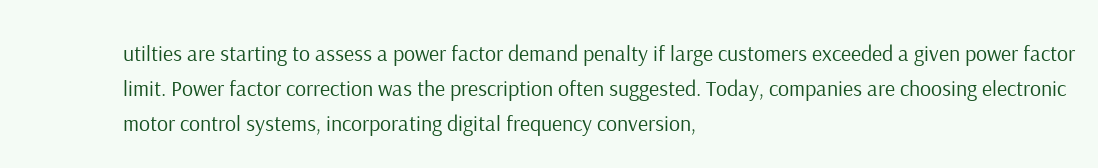utilties are starting to assess a power factor demand penalty if large customers exceeded a given power factor limit. Power factor correction was the prescription often suggested. Today, companies are choosing electronic motor control systems, incorporating digital frequency conversion,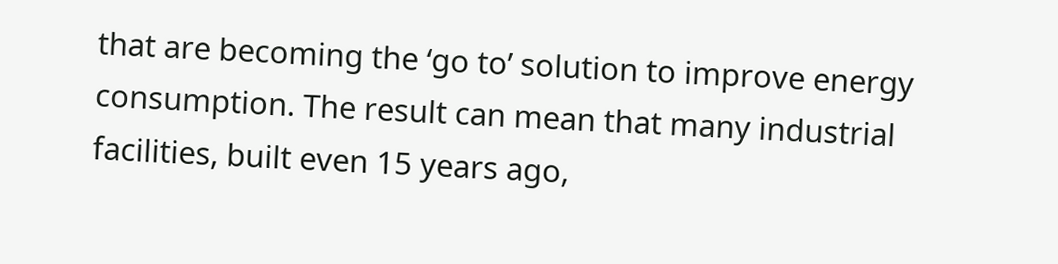that are becoming the ‘go to’ solution to improve energy consumption. The result can mean that many industrial facilities, built even 15 years ago,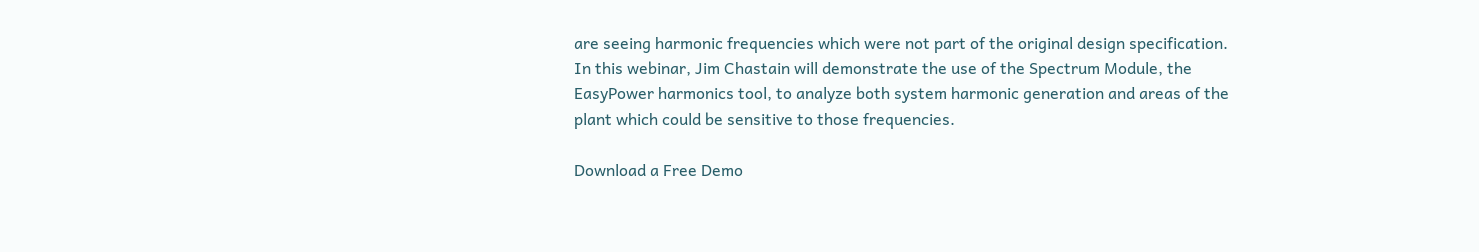are seeing harmonic frequencies which were not part of the original design specification. In this webinar, Jim Chastain will demonstrate the use of the Spectrum Module, the EasyPower harmonics tool, to analyze both system harmonic generation and areas of the plant which could be sensitive to those frequencies.

Download a Free Demo